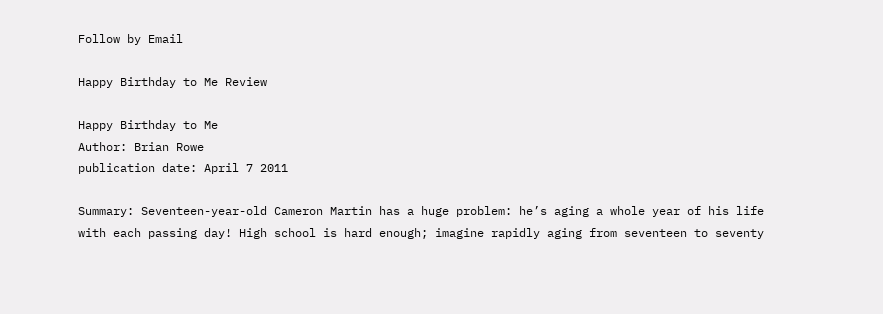Follow by Email

Happy Birthday to Me Review

Happy Birthday to Me
Author: Brian Rowe
publication date: April 7 2011

Summary: Seventeen-year-old Cameron Martin has a huge problem: he’s aging a whole year of his life with each passing day! High school is hard enough; imagine rapidly aging from seventeen to seventy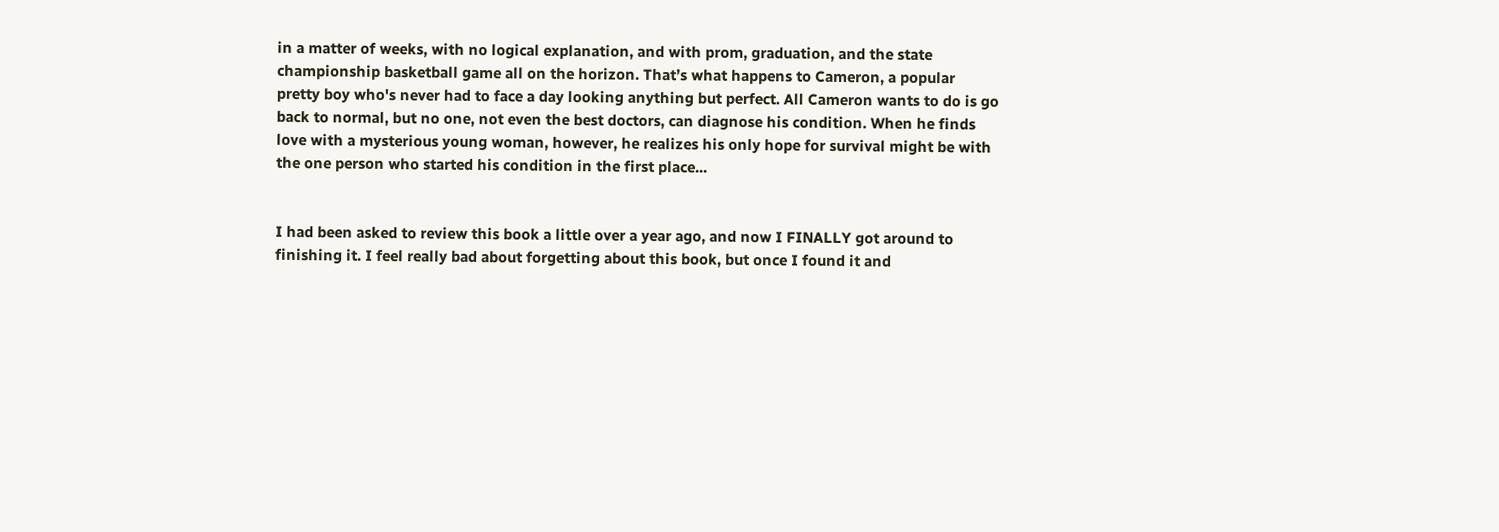in a matter of weeks, with no logical explanation, and with prom, graduation, and the state championship basketball game all on the horizon. That’s what happens to Cameron, a popular pretty boy who's never had to face a day looking anything but perfect. All Cameron wants to do is go back to normal, but no one, not even the best doctors, can diagnose his condition. When he finds love with a mysterious young woman, however, he realizes his only hope for survival might be with the one person who started his condition in the first place...


I had been asked to review this book a little over a year ago, and now I FINALLY got around to finishing it. I feel really bad about forgetting about this book, but once I found it and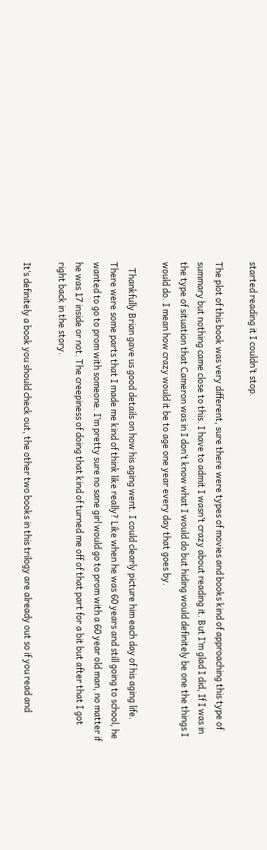started reading it I couldn’t stop.

The plot of this book was very different, sure there were types of movies and books kind of approaching this type of summary but nothing came close to this. I have to admit I wasn’t crazy about reading it. But I’m glad I did, If I was in the type of situation that Cameron was in I don’t know what I would do but hiding would definitely be one the things I would do. I mean how crazy would it be to age one year every day that goes by.

   Thankfully Brian gave us good details on how his aging went. I could clearly picture him each day of his aging life. There were some parts that I made me kind of think like really? Like when he was 60 years and still going to school, he wanted to go to prom with someone. I’m pretty sure no sane girl would go to prom with a 60 year old man, no matter if he was 17 inside or not. The creepiness of doing that kind of turned me off of that part for a bit but after that I got right back in the story.

It’s definitely a book you should check out, the other two books in this trilogy are already out so if you read and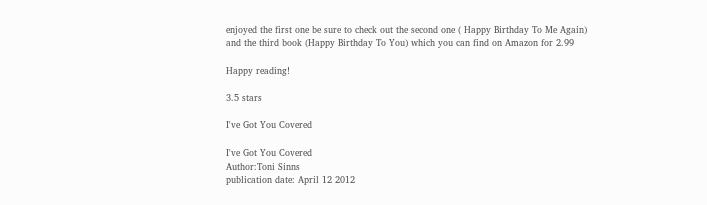enjoyed the first one be sure to check out the second one ( Happy Birthday To Me Again) and the third book (Happy Birthday To You) which you can find on Amazon for 2.99

Happy reading!

3.5 stars

I've Got You Covered

I've Got You Covered
Author:Toni Sinns
publication date: April 12 2012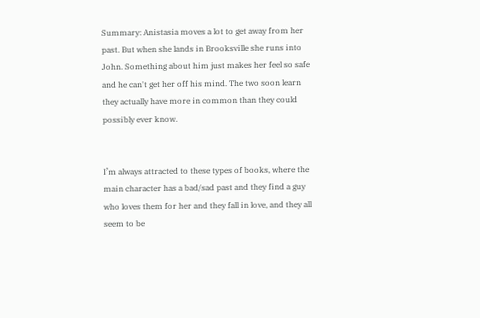Summary: Anistasia moves a lot to get away from her past. But when she lands in Brooksville she runs into John. Something about him just makes her feel so safe and he can't get her off his mind. The two soon learn they actually have more in common than they could possibly ever know.


I’m always attracted to these types of books, where the main character has a bad/sad past and they find a guy who loves them for her and they fall in love, and they all seem to be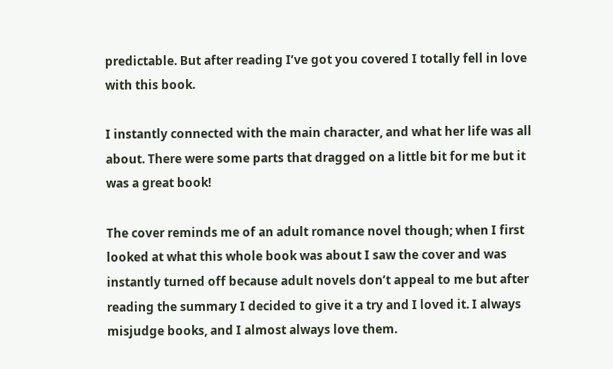predictable. But after reading I’ve got you covered I totally fell in love with this book.

I instantly connected with the main character, and what her life was all about. There were some parts that dragged on a little bit for me but it was a great book!

The cover reminds me of an adult romance novel though; when I first looked at what this whole book was about I saw the cover and was instantly turned off because adult novels don’t appeal to me but after reading the summary I decided to give it a try and I loved it. I always misjudge books, and I almost always love them.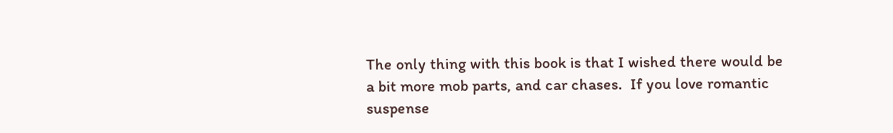The only thing with this book is that I wished there would be a bit more mob parts, and car chases.  If you love romantic suspense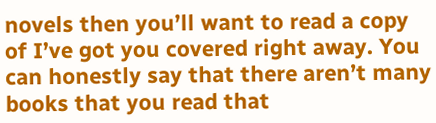novels then you’ll want to read a copy of I’ve got you covered right away. You can honestly say that there aren’t many books that you read that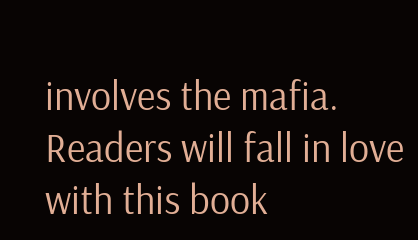involves the mafia. Readers will fall in love with this book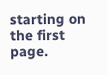starting on the first page.